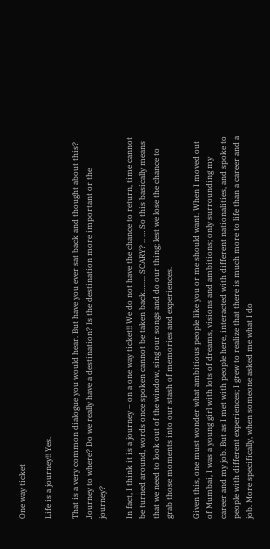One way ticket

Life is a journey!! Yes.

That is a very common dialogue you would hear. But have you ever sat back and thought about this? Journey to where? Do we really have a destination? Is the destination more important or the journey?

In fact, I think it is a journey – on a one way ticket!! We do not have the chance to return, time cannot be turned around, words once spoken cannot be taken back…….. SCARY? .. … So this basically means that we need to look out of the window, sing our songs and do our thing; lest we lose the chance to grab those moments into our stash of memories and experiences.

Given this, one must wonder what ambitious people like you or me should want. When I moved out of Mumbai, I was a young girl with lots of dreams, visions and ambitions; only surrounding my career and my job. But as I met with people here, interacted with different nationalities, and spoke to people with different experiences; I grew to realize that there is much more to life than a career and a job. More specifically, when someone asked me what I do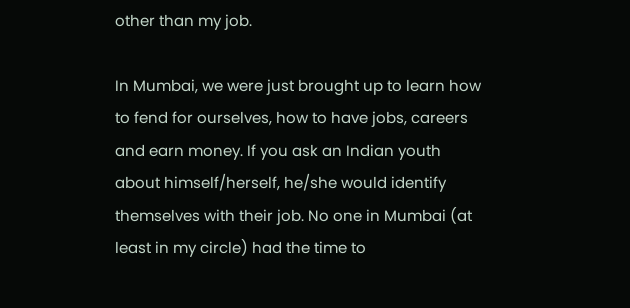other than my job.

In Mumbai, we were just brought up to learn how to fend for ourselves, how to have jobs, careers and earn money. If you ask an Indian youth about himself/herself, he/she would identify themselves with their job. No one in Mumbai (at least in my circle) had the time to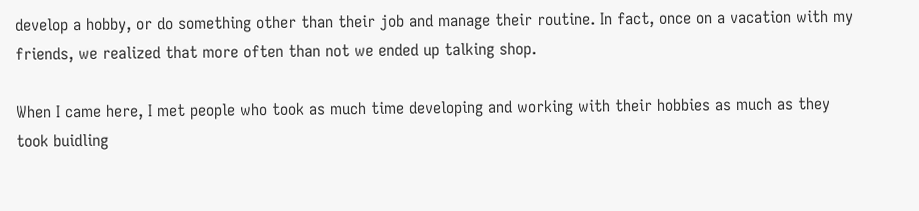develop a hobby, or do something other than their job and manage their routine. In fact, once on a vacation with my friends, we realized that more often than not we ended up talking shop.

When I came here, I met people who took as much time developing and working with their hobbies as much as they took buidling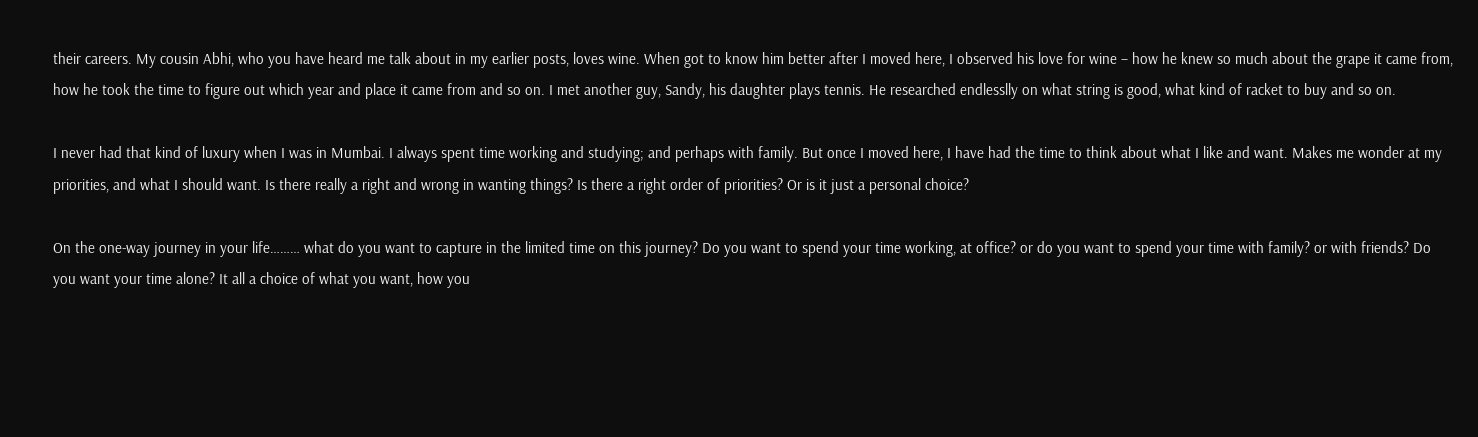their careers. My cousin Abhi, who you have heard me talk about in my earlier posts, loves wine. When got to know him better after I moved here, I observed his love for wine – how he knew so much about the grape it came from, how he took the time to figure out which year and place it came from and so on. I met another guy, Sandy, his daughter plays tennis. He researched endlesslly on what string is good, what kind of racket to buy and so on.

I never had that kind of luxury when I was in Mumbai. I always spent time working and studying; and perhaps with family. But once I moved here, I have had the time to think about what I like and want. Makes me wonder at my priorities, and what I should want. Is there really a right and wrong in wanting things? Is there a right order of priorities? Or is it just a personal choice?

On the one-way journey in your life……… what do you want to capture in the limited time on this journey? Do you want to spend your time working, at office? or do you want to spend your time with family? or with friends? Do you want your time alone? It all a choice of what you want, how you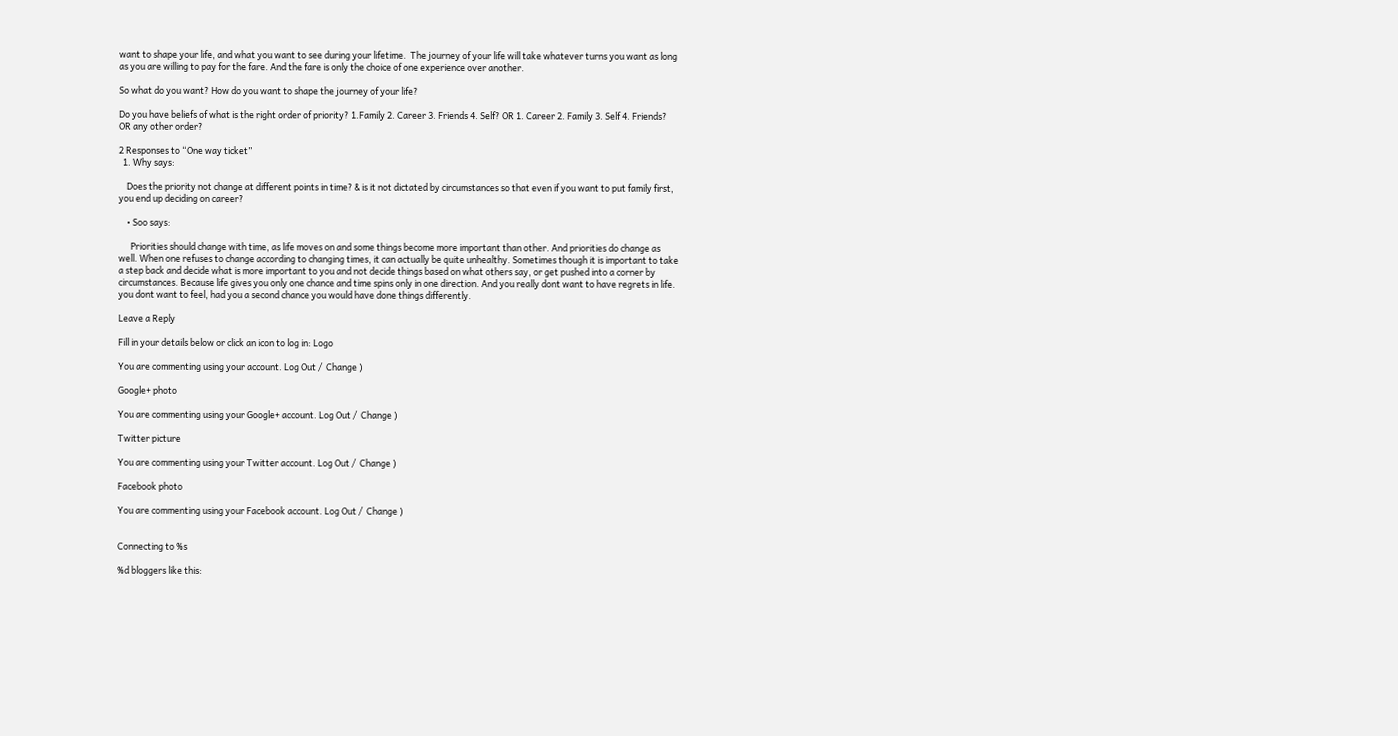want to shape your life, and what you want to see during your lifetime.  The journey of your life will take whatever turns you want as long as you are willing to pay for the fare. And the fare is only the choice of one experience over another.

So what do you want? How do you want to shape the journey of your life?

Do you have beliefs of what is the right order of priority? 1.Family 2. Career 3. Friends 4. Self? OR 1. Career 2. Family 3. Self 4. Friends? OR any other order?

2 Responses to “One way ticket”
  1. Why says:

    Does the priority not change at different points in time? & is it not dictated by circumstances so that even if you want to put family first, you end up deciding on career?

    • Soo says:

      Priorities should change with time, as life moves on and some things become more important than other. And priorities do change as well. When one refuses to change according to changing times, it can actually be quite unhealthy. Sometimes though it is important to take a step back and decide what is more important to you and not decide things based on what others say, or get pushed into a corner by circumstances. Because life gives you only one chance and time spins only in one direction. And you really dont want to have regrets in life. you dont want to feel, had you a second chance you would have done things differently.

Leave a Reply

Fill in your details below or click an icon to log in: Logo

You are commenting using your account. Log Out /  Change )

Google+ photo

You are commenting using your Google+ account. Log Out /  Change )

Twitter picture

You are commenting using your Twitter account. Log Out /  Change )

Facebook photo

You are commenting using your Facebook account. Log Out /  Change )


Connecting to %s

%d bloggers like this: